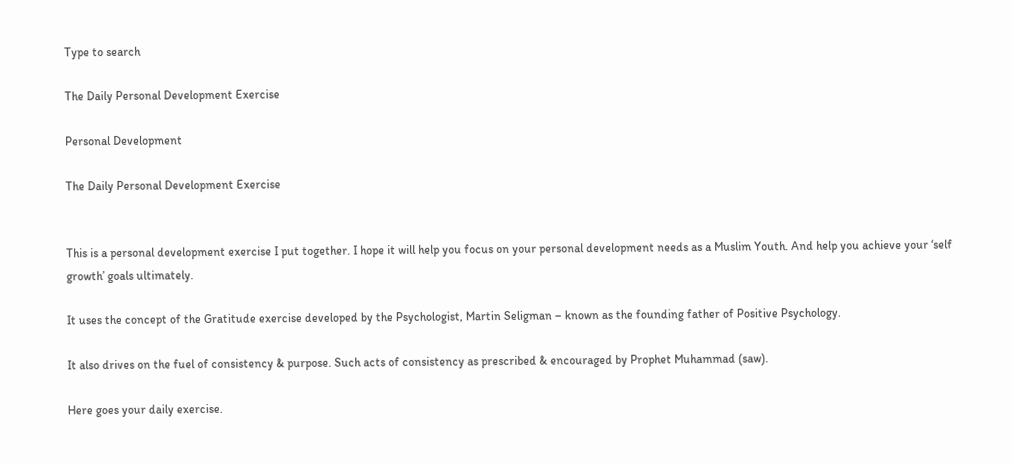Type to search

The Daily Personal Development Exercise

Personal Development

The Daily Personal Development Exercise


This is a personal development exercise I put together. I hope it will help you focus on your personal development needs as a Muslim Youth. And help you achieve your ‘self growth’ goals ultimately.

It uses the concept of the Gratitude exercise developed by the Psychologist, Martin Seligman – known as the founding father of Positive Psychology.

It also drives on the fuel of consistency & purpose. Such acts of consistency as prescribed & encouraged by Prophet Muhammad (saw).

Here goes your daily exercise.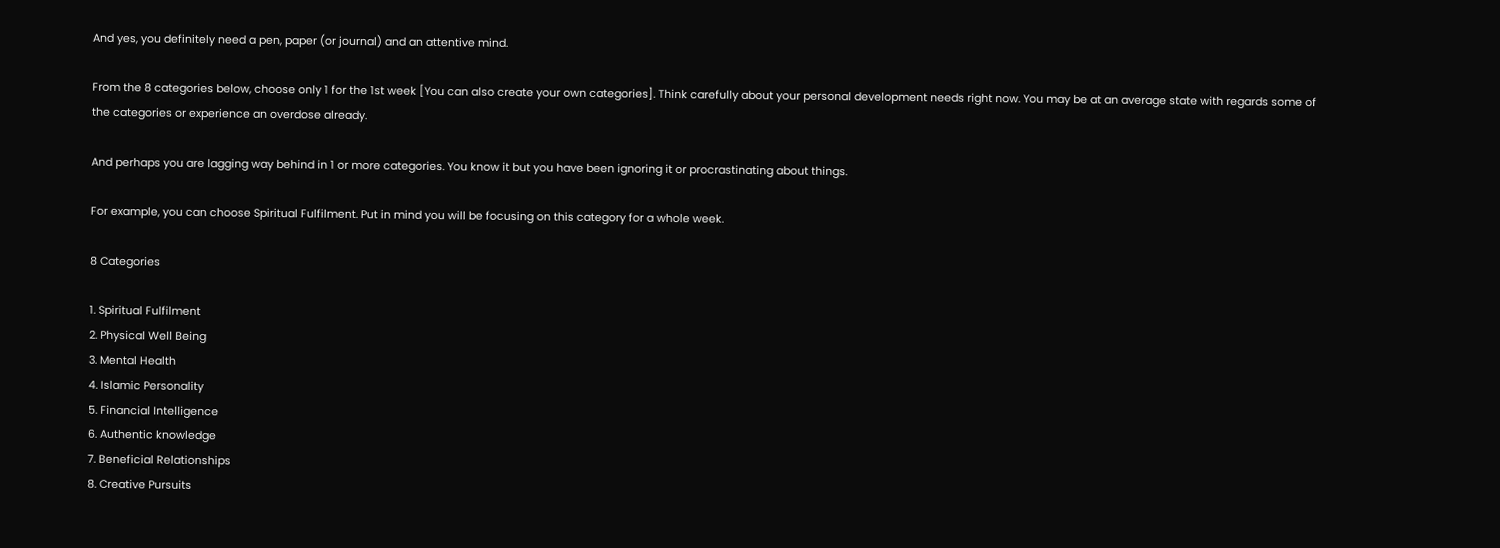And yes, you definitely need a pen, paper (or journal) and an attentive mind.

From the 8 categories below, choose only 1 for the 1st week [You can also create your own categories]. Think carefully about your personal development needs right now. You may be at an average state with regards some of the categories or experience an overdose already.

And perhaps you are lagging way behind in 1 or more categories. You know it but you have been ignoring it or procrastinating about things.

For example, you can choose Spiritual Fulfilment. Put in mind you will be focusing on this category for a whole week.

8 Categories

1. Spiritual Fulfilment
2. Physical Well Being
3. Mental Health
4. Islamic Personality
5. Financial Intelligence
6. Authentic knowledge
7. Beneficial Relationships
8. Creative Pursuits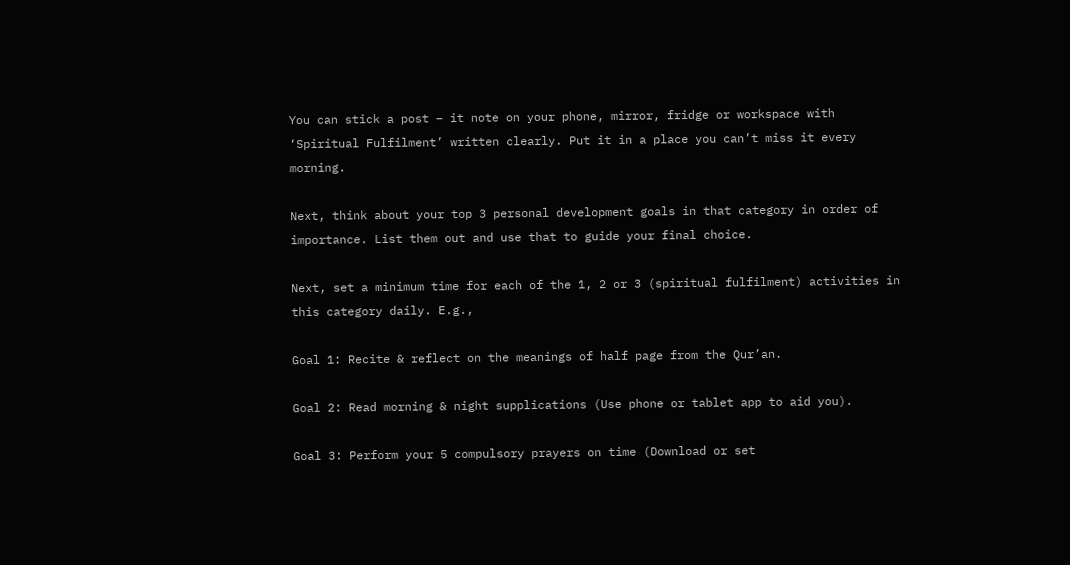You can stick a post – it note on your phone, mirror, fridge or workspace with ‘Spiritual Fulfilment’ written clearly. Put it in a place you can’t miss it every morning.

Next, think about your top 3 personal development goals in that category in order of importance. List them out and use that to guide your final choice.

Next, set a minimum time for each of the 1, 2 or 3 (spiritual fulfilment) activities in this category daily. E.g.,

Goal 1: Recite & reflect on the meanings of half page from the Qur’an.

Goal 2: Read morning & night supplications (Use phone or tablet app to aid you).

Goal 3: Perform your 5 compulsory prayers on time (Download or set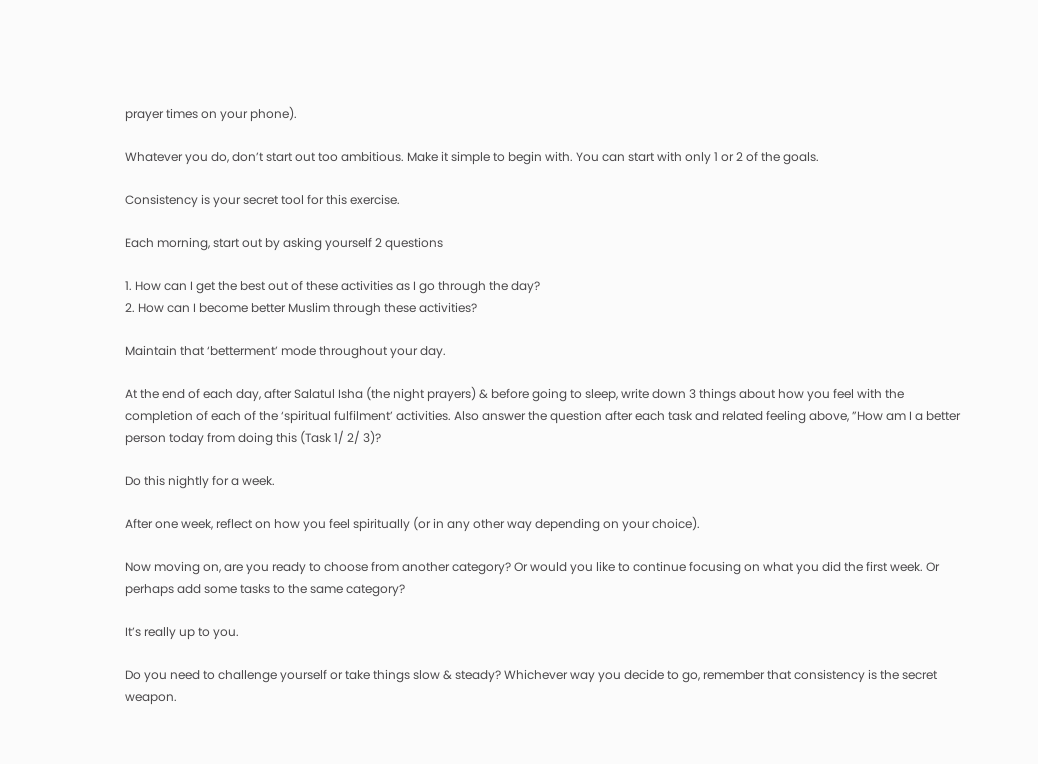prayer times on your phone).

Whatever you do, don’t start out too ambitious. Make it simple to begin with. You can start with only 1 or 2 of the goals.

Consistency is your secret tool for this exercise.

Each morning, start out by asking yourself 2 questions

1. How can I get the best out of these activities as I go through the day?
2. How can I become better Muslim through these activities?

Maintain that ‘betterment’ mode throughout your day.

At the end of each day, after Salatul Isha (the night prayers) & before going to sleep, write down 3 things about how you feel with the completion of each of the ‘spiritual fulfilment’ activities. Also answer the question after each task and related feeling above, ”How am I a better person today from doing this (Task 1/ 2/ 3)?

Do this nightly for a week.

After one week, reflect on how you feel spiritually (or in any other way depending on your choice).

Now moving on, are you ready to choose from another category? Or would you like to continue focusing on what you did the first week. Or perhaps add some tasks to the same category?

It’s really up to you.

Do you need to challenge yourself or take things slow & steady? Whichever way you decide to go, remember that consistency is the secret weapon.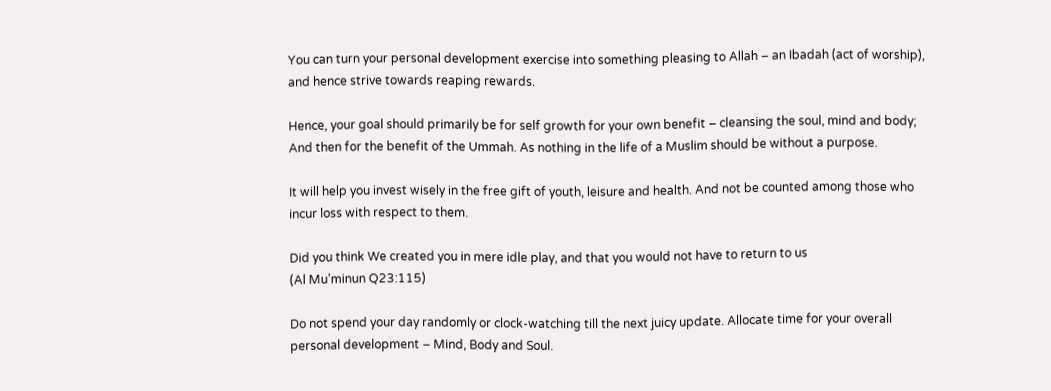You can turn your personal development exercise into something pleasing to Allah – an Ibadah (act of worship), and hence strive towards reaping rewards.

Hence, your goal should primarily be for self growth for your own benefit – cleansing the soul, mind and body; And then for the benefit of the Ummah. As nothing in the life of a Muslim should be without a purpose.

It will help you invest wisely in the free gift of youth, leisure and health. And not be counted among those who incur loss with respect to them.

Did you think We created you in mere idle play, and that you would not have to return to us
(Al Mu’minun Q23:115)

Do not spend your day randomly or clock-watching till the next juicy update. Allocate time for your overall personal development – Mind, Body and Soul.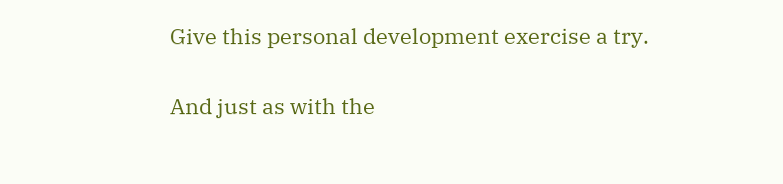Give this personal development exercise a try.

And just as with the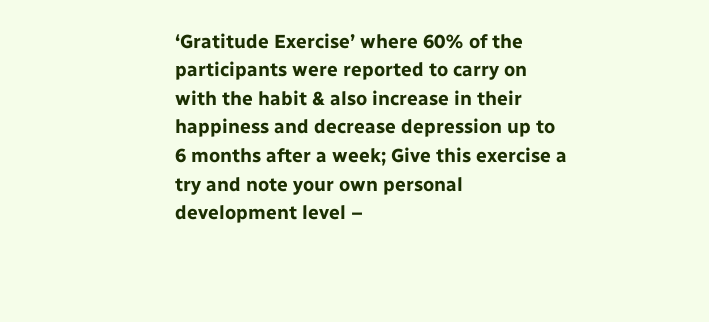‘Gratitude Exercise’ where 60% of the participants were reported to carry on with the habit & also increase in their happiness and decrease depression up to 6 months after a week; Give this exercise a try and note your own personal development level –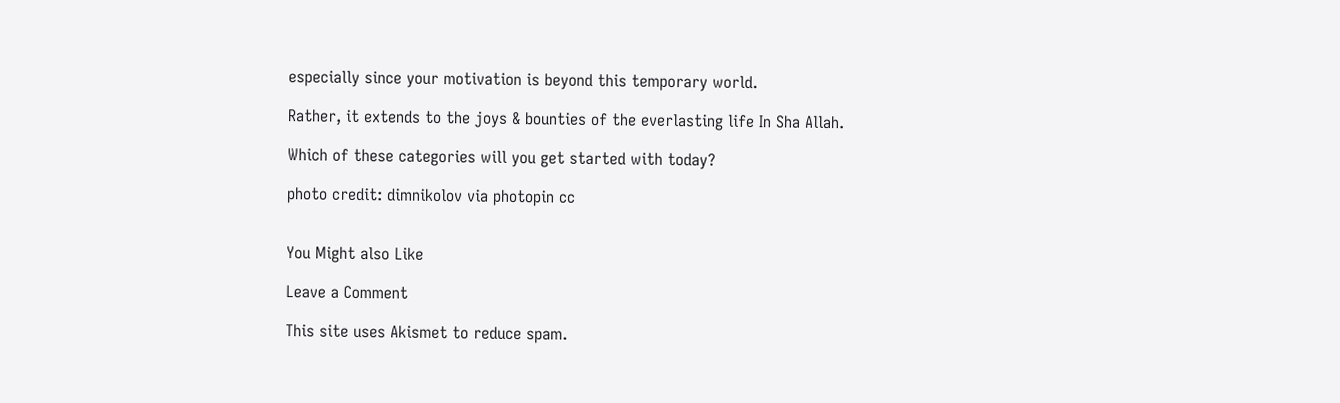especially since your motivation is beyond this temporary world.

Rather, it extends to the joys & bounties of the everlasting life In Sha Allah.

Which of these categories will you get started with today?

photo credit: dimnikolov via photopin cc


You Might also Like

Leave a Comment

This site uses Akismet to reduce spam.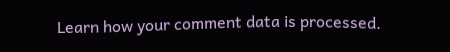Learn how your comment data is processed.